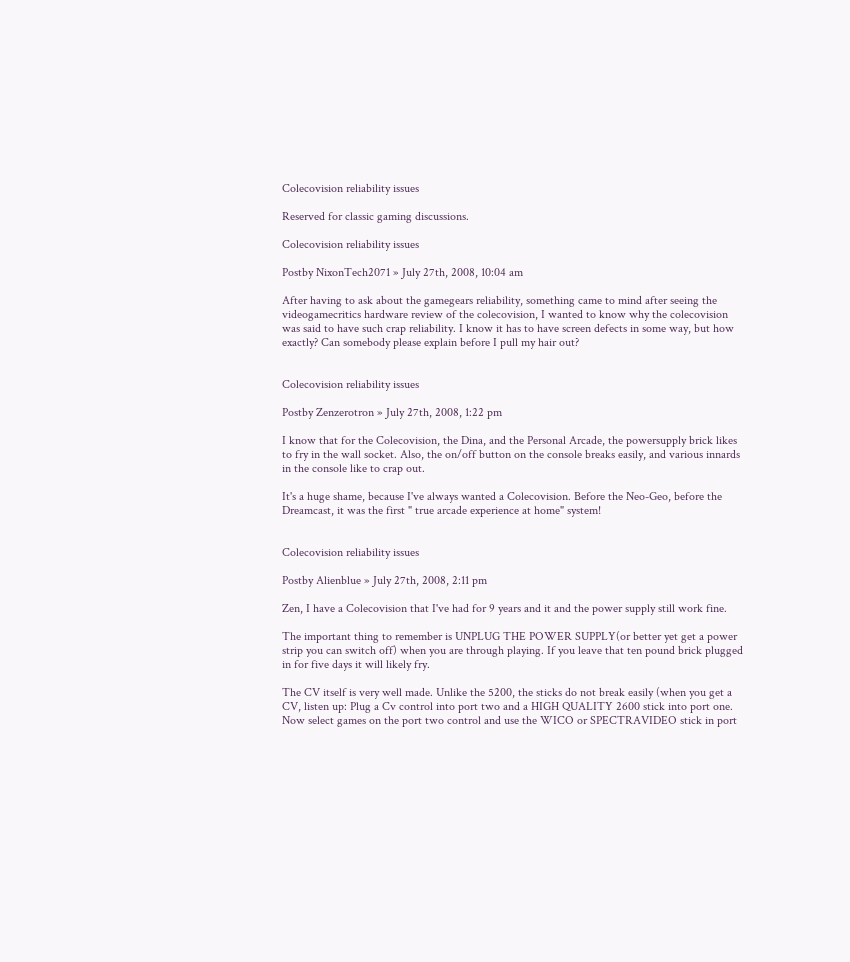Colecovision reliability issues

Reserved for classic gaming discussions.

Colecovision reliability issues

Postby NixonTech2071 » July 27th, 2008, 10:04 am

After having to ask about the gamegears reliability, something came to mind after seeing the videogamecritics hardware review of the colecovision, I wanted to know why the colecovision was said to have such crap reliability. I know it has to have screen defects in some way, but how exactly? Can somebody please explain before I pull my hair out?


Colecovision reliability issues

Postby Zenzerotron » July 27th, 2008, 1:22 pm

I know that for the Colecovision, the Dina, and the Personal Arcade, the powersupply brick likes to fry in the wall socket. Also, the on/off button on the console breaks easily, and various innards in the console like to crap out.

It's a huge shame, because I've always wanted a Colecovision. Before the Neo-Geo, before the Dreamcast, it was the first " true arcade experience at home" system!


Colecovision reliability issues

Postby Alienblue » July 27th, 2008, 2:11 pm

Zen, I have a Colecovision that I've had for 9 years and it and the power supply still work fine.

The important thing to remember is UNPLUG THE POWER SUPPLY(or better yet get a power strip you can switch off) when you are through playing. If you leave that ten pound brick plugged in for five days it will likely fry.

The CV itself is very well made. Unlike the 5200, the sticks do not break easily (when you get a CV, listen up: Plug a Cv control into port two and a HIGH QUALITY 2600 stick into port one. Now select games on the port two control and use the WICO or SPECTRAVIDEO stick in port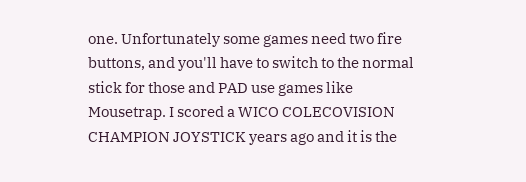one. Unfortunately some games need two fire buttons, and you'll have to switch to the normal stick for those and PAD use games like Mousetrap. I scored a WICO COLECOVISION CHAMPION JOYSTICK years ago and it is the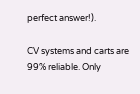perfect answer!).

CV systems and carts are 99% reliable. Only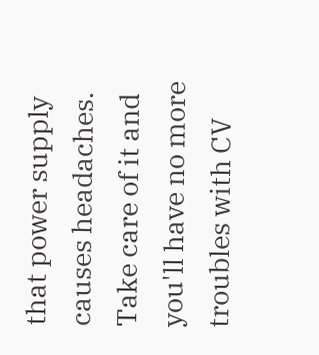that power supply causes headaches. Take care of it and you'll have no more troubles with CV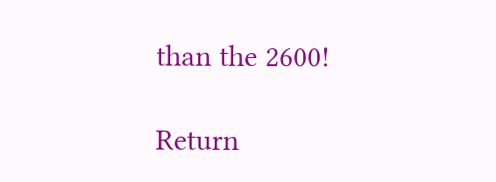than the 2600!

Return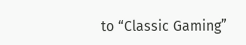to “Classic Gaming”